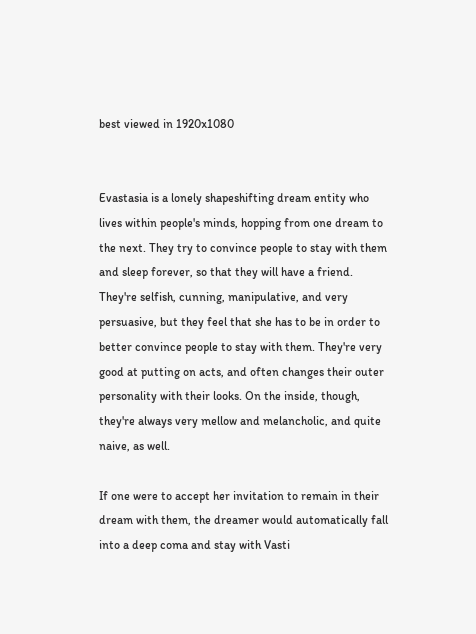best viewed in 1920x1080


Evastasia is a lonely shapeshifting dream entity who lives within people's minds, hopping from one dream to the next. They try to convince people to stay with them and sleep forever, so that they will have a friend. They're selfish, cunning, manipulative, and very persuasive, but they feel that she has to be in order to better convince people to stay with them. They're very good at putting on acts, and often changes their outer personality with their looks. On the inside, though, they're always very mellow and melancholic, and quite naive, as well.

If one were to accept her invitation to remain in their dream with them, the dreamer would automatically fall into a deep coma and stay with Vasti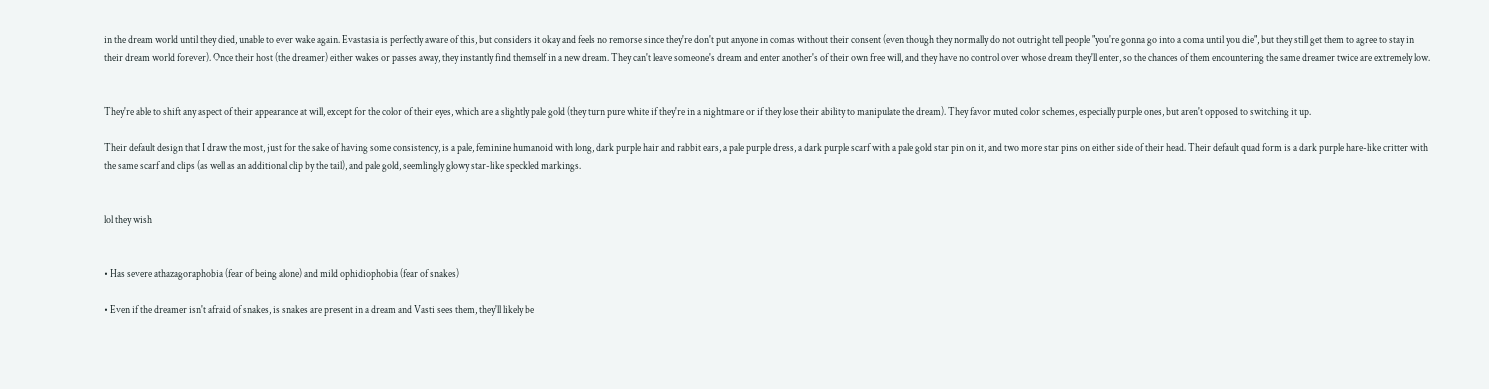in the dream world until they died, unable to ever wake again. Evastasia is perfectly aware of this, but considers it okay and feels no remorse since they're don't put anyone in comas without their consent (even though they normally do not outright tell people "you're gonna go into a coma until you die", but they still get them to agree to stay in their dream world forever). Once their host (the dreamer) either wakes or passes away, they instantly find themself in a new dream. They can't leave someone's dream and enter another's of their own free will, and they have no control over whose dream they'll enter, so the chances of them encountering the same dreamer twice are extremely low.


They're able to shift any aspect of their appearance at will, except for the color of their eyes, which are a slightly pale gold (they turn pure white if they're in a nightmare or if they lose their ability to manipulate the dream). They favor muted color schemes, especially purple ones, but aren't opposed to switching it up.

Their default design that I draw the most, just for the sake of having some consistency, is a pale, feminine humanoid with long, dark purple hair and rabbit ears, a pale purple dress, a dark purple scarf with a pale gold star pin on it, and two more star pins on either side of their head. Their default quad form is a dark purple hare-like critter with the same scarf and clips (as well as an additional clip by the tail), and pale gold, seemlingly glowy star-like speckled markings.


lol they wish


• Has severe athazagoraphobia (fear of being alone) and mild ophidiophobia (fear of snakes)

• Even if the dreamer isn't afraid of snakes, is snakes are present in a dream and Vasti sees them, they'll likely be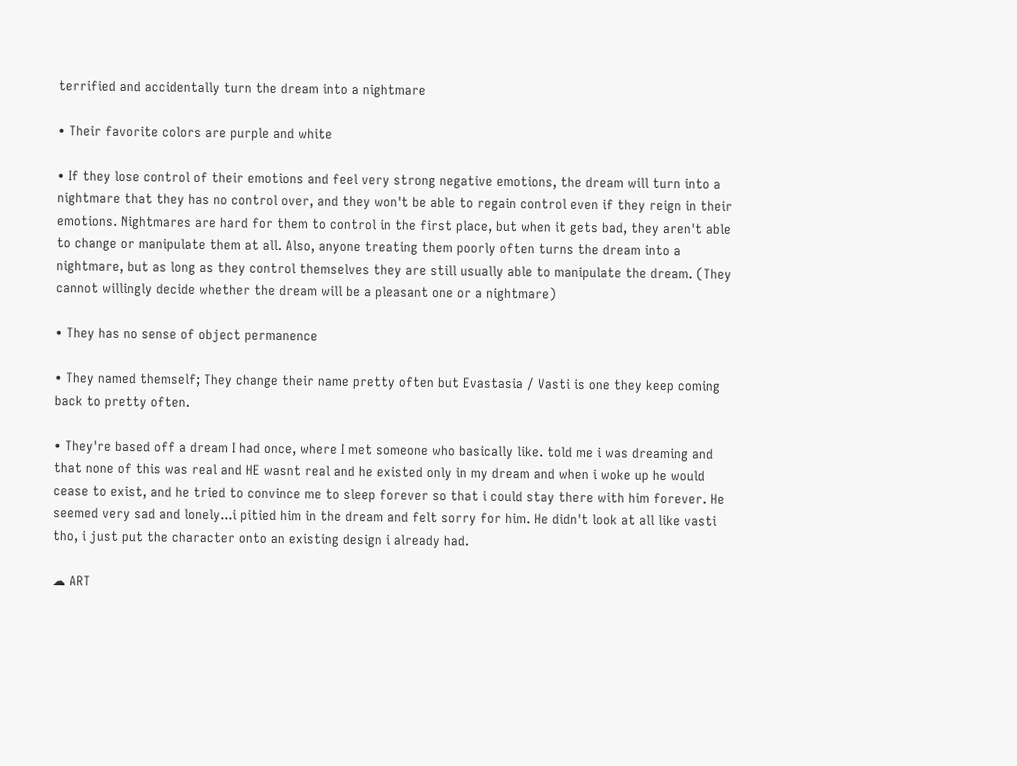terrified and accidentally turn the dream into a nightmare

• Their favorite colors are purple and white

• If they lose control of their emotions and feel very strong negative emotions, the dream will turn into a nightmare that they has no control over, and they won't be able to regain control even if they reign in their emotions. Nightmares are hard for them to control in the first place, but when it gets bad, they aren't able to change or manipulate them at all. Also, anyone treating them poorly often turns the dream into a nightmare, but as long as they control themselves they are still usually able to manipulate the dream. (They cannot willingly decide whether the dream will be a pleasant one or a nightmare)

• They has no sense of object permanence

• They named themself; They change their name pretty often but Evastasia / Vasti is one they keep coming back to pretty often.

• They're based off a dream I had once, where I met someone who basically like. told me i was dreaming and that none of this was real and HE wasnt real and he existed only in my dream and when i woke up he would cease to exist, and he tried to convince me to sleep forever so that i could stay there with him forever. He seemed very sad and lonely...i pitied him in the dream and felt sorry for him. He didn't look at all like vasti tho, i just put the character onto an existing design i already had.

☁ ART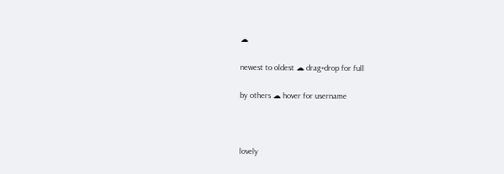☁

newest to oldest ☁ drag+drop for full

by others ☁ hover for username



lovely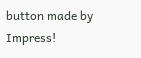button made by Impress!